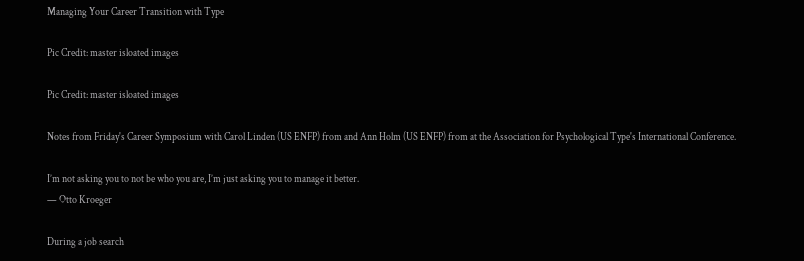Managing Your Career Transition with Type

Pic Credit: master isloated images

Pic Credit: master isloated images

Notes from Friday's Career Symposium with Carol Linden (US ENFP) from and Ann Holm (US ENFP) from at the Association for Psychological Type's International Conference.

I’m not asking you to not be who you are, I’m just asking you to manage it better.
— Otto Kroeger

During a job search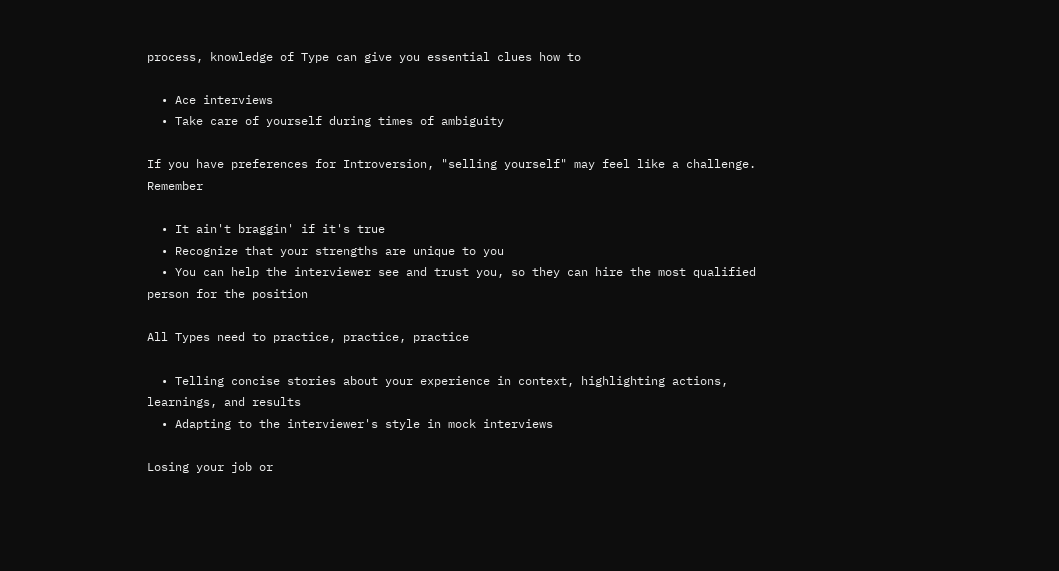process, knowledge of Type can give you essential clues how to

  • Ace interviews
  • Take care of yourself during times of ambiguity

If you have preferences for Introversion, "selling yourself" may feel like a challenge. Remember

  • It ain't braggin' if it's true
  • Recognize that your strengths are unique to you
  • You can help the interviewer see and trust you, so they can hire the most qualified person for the position

All Types need to practice, practice, practice

  • Telling concise stories about your experience in context, highlighting actions, learnings, and results
  • Adapting to the interviewer's style in mock interviews

Losing your job or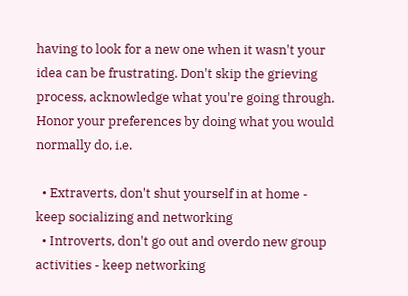having to look for a new one when it wasn't your idea can be frustrating. Don't skip the grieving process, acknowledge what you're going through. Honor your preferences by doing what you would normally do, i.e.

  • Extraverts, don't shut yourself in at home - keep socializing and networking
  • Introverts, don't go out and overdo new group activities - keep networking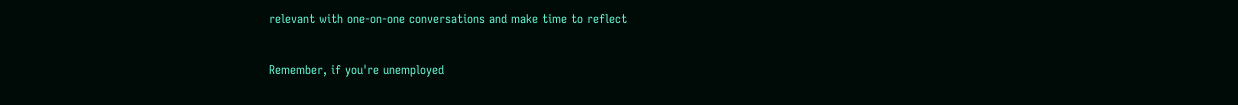relevant with one-on-one conversations and make time to reflect

Remember, if you're unemployed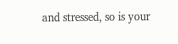and stressed, so is your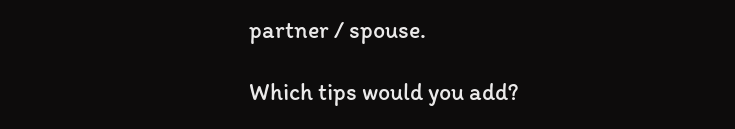partner / spouse.

Which tips would you add?